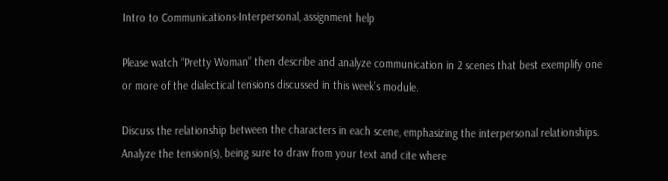Intro to Communications-Interpersonal, assignment help

Please watch “Pretty Woman” then describe and analyze communication in 2 scenes that best exemplify one or more of the dialectical tensions discussed in this week’s module.

Discuss the relationship between the characters in each scene, emphasizing the interpersonal relationships. Analyze the tension(s), being sure to draw from your text and cite where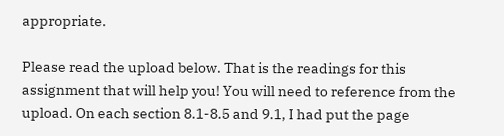appropriate.

Please read the upload below. That is the readings for this assignment that will help you! You will need to reference from the upload. On each section 8.1-8.5 and 9.1, I had put the page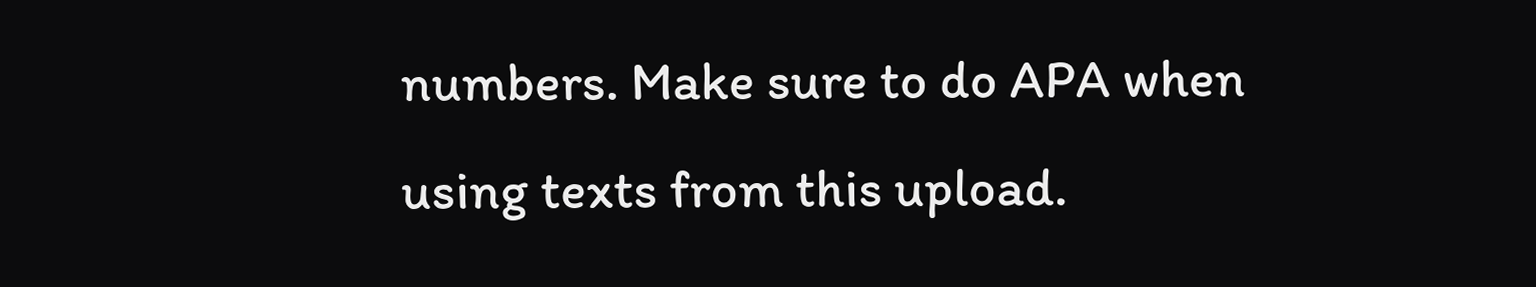numbers. Make sure to do APA when using texts from this upload.